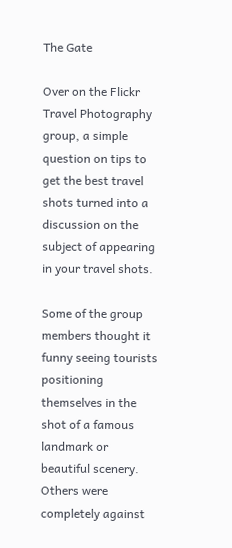The Gate

Over on the Flickr Travel Photography group, a simple question on tips to get the best travel shots turned into a discussion on the subject of appearing in your travel shots.

Some of the group members thought it funny seeing tourists positioning themselves in the shot of a famous landmark or beautiful scenery. Others were completely against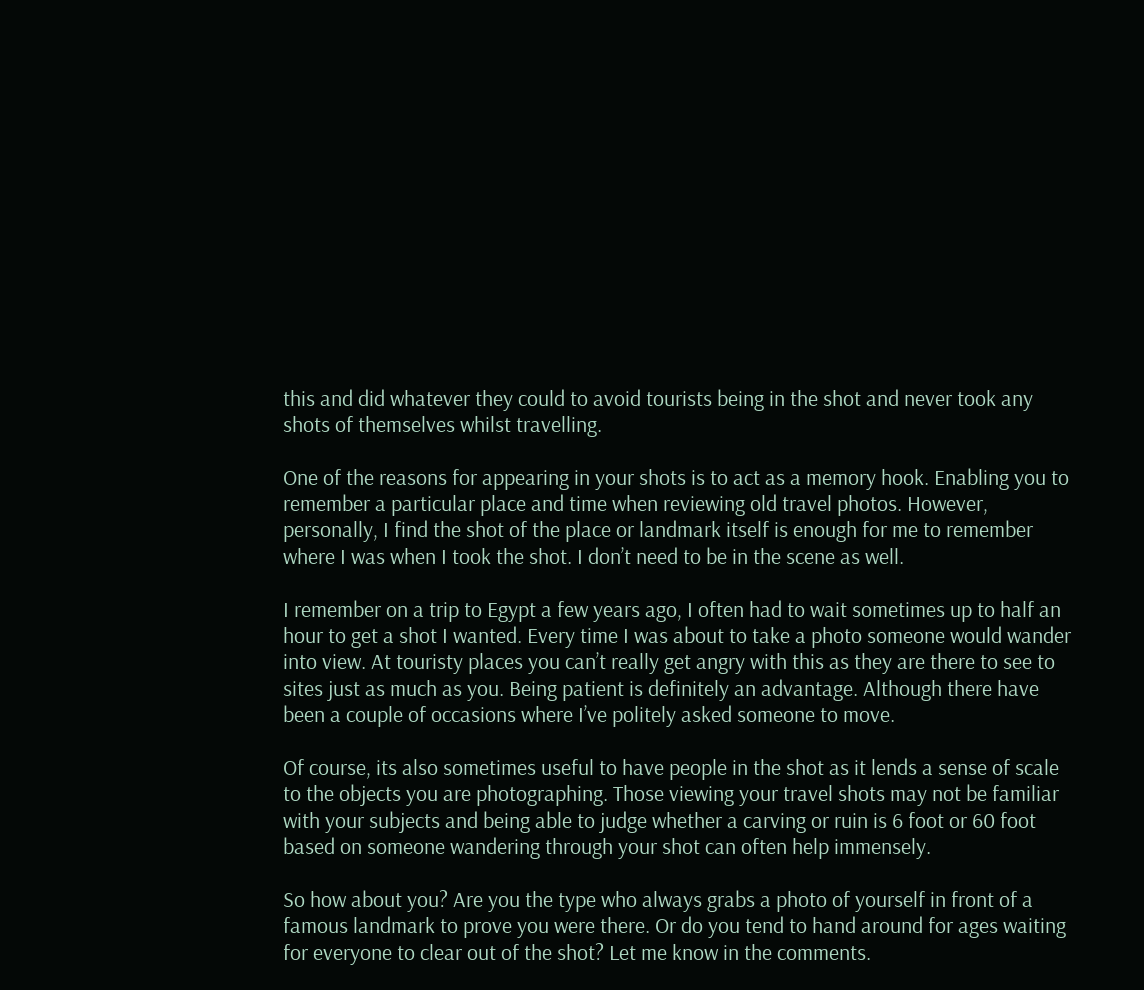this and did whatever they could to avoid tourists being in the shot and never took any shots of themselves whilst travelling.

One of the reasons for appearing in your shots is to act as a memory hook. Enabling you to remember a particular place and time when reviewing old travel photos. However, personally, I find the shot of the place or landmark itself is enough for me to remember where I was when I took the shot. I don’t need to be in the scene as well.

I remember on a trip to Egypt a few years ago, I often had to wait sometimes up to half an hour to get a shot I wanted. Every time I was about to take a photo someone would wander into view. At touristy places you can’t really get angry with this as they are there to see to sites just as much as you. Being patient is definitely an advantage. Although there have been a couple of occasions where I’ve politely asked someone to move.

Of course, its also sometimes useful to have people in the shot as it lends a sense of scale to the objects you are photographing. Those viewing your travel shots may not be familiar with your subjects and being able to judge whether a carving or ruin is 6 foot or 60 foot based on someone wandering through your shot can often help immensely.

So how about you? Are you the type who always grabs a photo of yourself in front of a famous landmark to prove you were there. Or do you tend to hand around for ages waiting for everyone to clear out of the shot? Let me know in the comments.